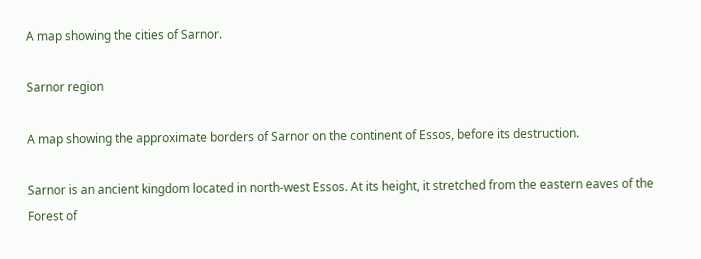A map showing the cities of Sarnor.

Sarnor region

A map showing the approximate borders of Sarnor on the continent of Essos, before its destruction.

Sarnor is an ancient kingdom located in north-west Essos. At its height, it stretched from the eastern eaves of the Forest of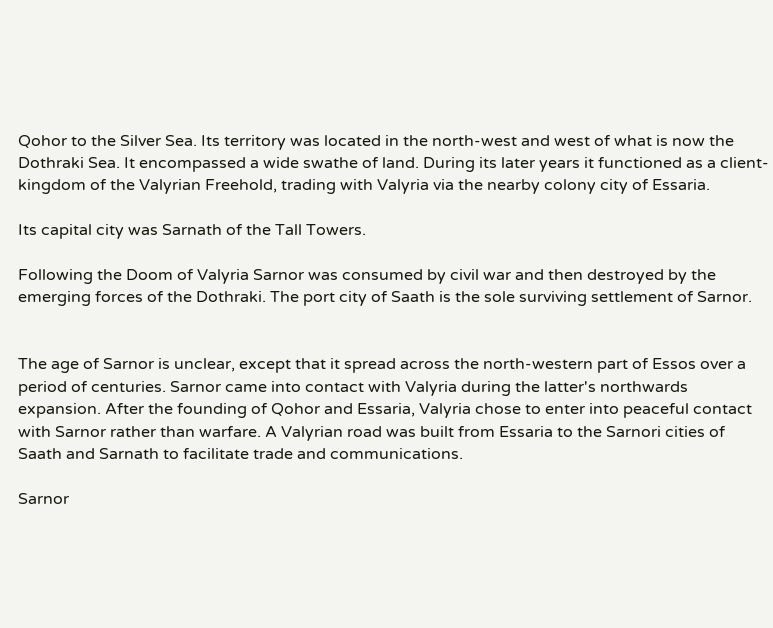Qohor to the Silver Sea. Its territory was located in the north-west and west of what is now the Dothraki Sea. It encompassed a wide swathe of land. During its later years it functioned as a client-kingdom of the Valyrian Freehold, trading with Valyria via the nearby colony city of Essaria.

Its capital city was Sarnath of the Tall Towers.

Following the Doom of Valyria Sarnor was consumed by civil war and then destroyed by the emerging forces of the Dothraki. The port city of Saath is the sole surviving settlement of Sarnor.


The age of Sarnor is unclear, except that it spread across the north-western part of Essos over a period of centuries. Sarnor came into contact with Valyria during the latter's northwards expansion. After the founding of Qohor and Essaria, Valyria chose to enter into peaceful contact with Sarnor rather than warfare. A Valyrian road was built from Essaria to the Sarnori cities of Saath and Sarnath to facilitate trade and communications.

Sarnor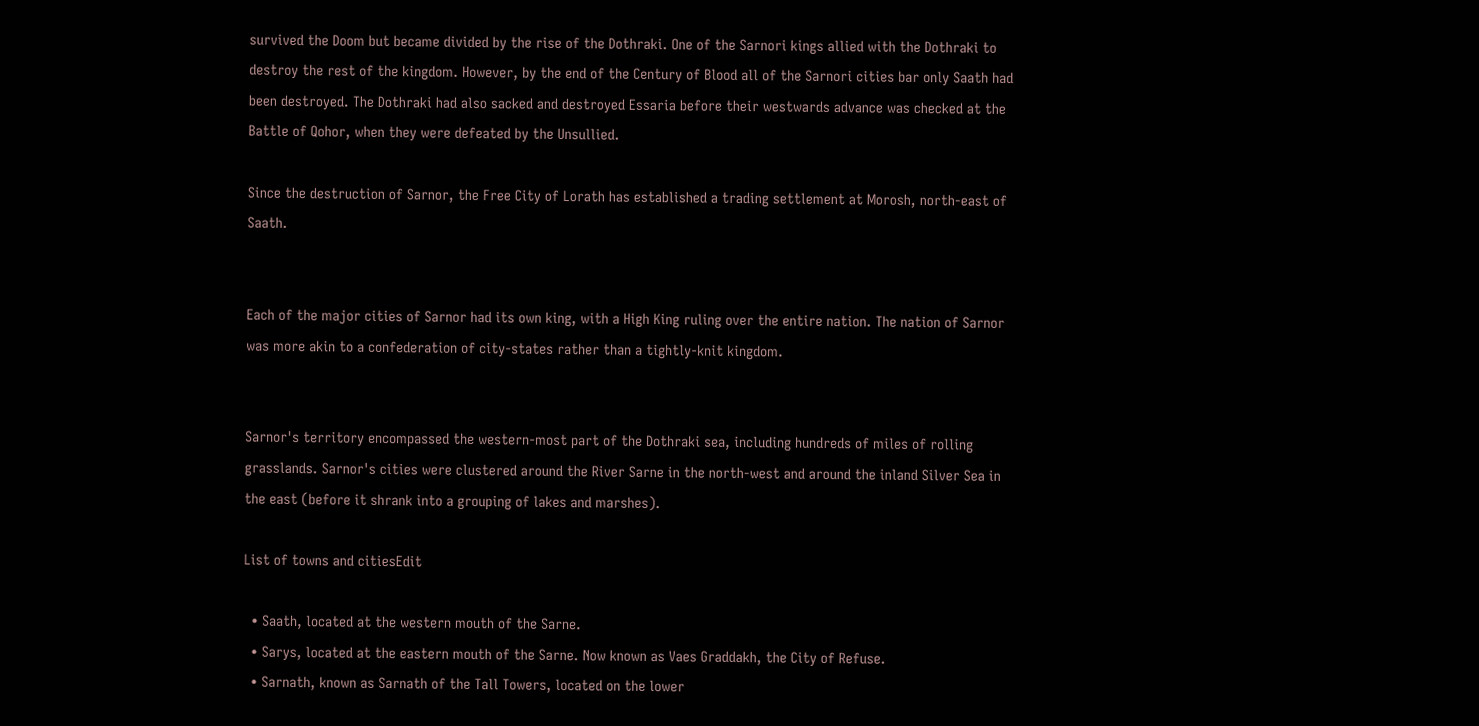survived the Doom but became divided by the rise of the Dothraki. One of the Sarnori kings allied with the Dothraki to destroy the rest of the kingdom. However, by the end of the Century of Blood all of the Sarnori cities bar only Saath had been destroyed. The Dothraki had also sacked and destroyed Essaria before their westwards advance was checked at the Battle of Qohor, when they were defeated by the Unsullied.

Since the destruction of Sarnor, the Free City of Lorath has established a trading settlement at Morosh, north-east of Saath.


Each of the major cities of Sarnor had its own king, with a High King ruling over the entire nation. The nation of Sarnor was more akin to a confederation of city-states rather than a tightly-knit kingdom.


Sarnor's territory encompassed the western-most part of the Dothraki sea, including hundreds of miles of rolling grasslands. Sarnor's cities were clustered around the River Sarne in the north-west and around the inland Silver Sea in the east (before it shrank into a grouping of lakes and marshes).

List of towns and citiesEdit

  • Saath, located at the western mouth of the Sarne.
  • Sarys, located at the eastern mouth of the Sarne. Now known as Vaes Graddakh, the City of Refuse.
  • Sarnath, known as Sarnath of the Tall Towers, located on the lower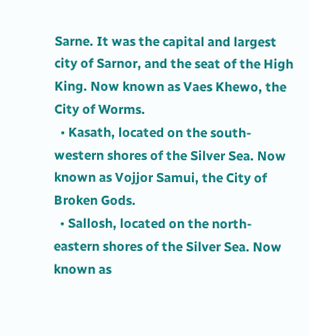Sarne. It was the capital and largest city of Sarnor, and the seat of the High King. Now known as Vaes Khewo, the City of Worms.
  • Kasath, located on the south-western shores of the Silver Sea. Now known as Vojjor Samui, the City of Broken Gods.
  • Sallosh, located on the north-eastern shores of the Silver Sea. Now known as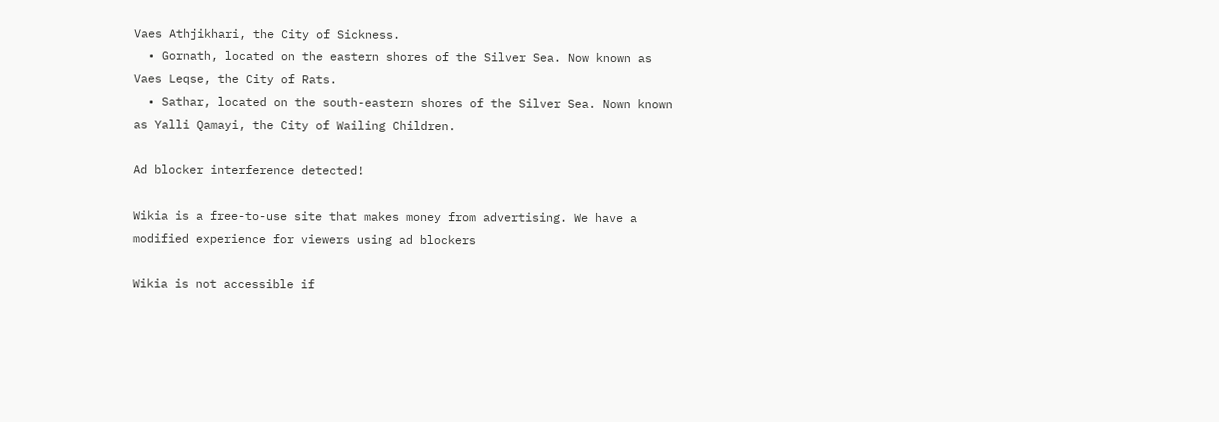Vaes Athjikhari, the City of Sickness.
  • Gornath, located on the eastern shores of the Silver Sea. Now known as Vaes Leqse, the City of Rats.
  • Sathar, located on the south-eastern shores of the Silver Sea. Nown known as Yalli Qamayi, the City of Wailing Children.

Ad blocker interference detected!

Wikia is a free-to-use site that makes money from advertising. We have a modified experience for viewers using ad blockers

Wikia is not accessible if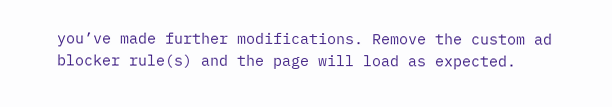you’ve made further modifications. Remove the custom ad blocker rule(s) and the page will load as expected.